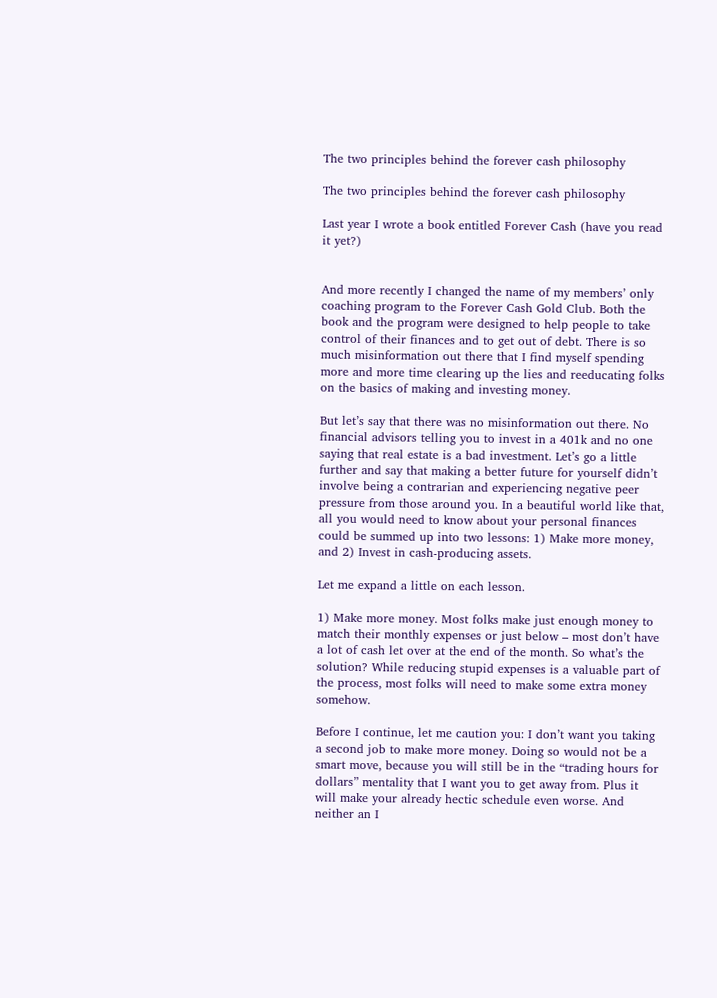The two principles behind the forever cash philosophy

The two principles behind the forever cash philosophy

Last year I wrote a book entitled Forever Cash (have you read it yet?)


And more recently I changed the name of my members’ only coaching program to the Forever Cash Gold Club. Both the book and the program were designed to help people to take control of their finances and to get out of debt. There is so much misinformation out there that I find myself spending more and more time clearing up the lies and reeducating folks on the basics of making and investing money.

But let’s say that there was no misinformation out there. No financial advisors telling you to invest in a 401k and no one saying that real estate is a bad investment. Let’s go a little further and say that making a better future for yourself didn’t involve being a contrarian and experiencing negative peer pressure from those around you. In a beautiful world like that, all you would need to know about your personal finances could be summed up into two lessons: 1) Make more money, and 2) Invest in cash-producing assets.

Let me expand a little on each lesson.

1) Make more money. Most folks make just enough money to match their monthly expenses or just below – most don’t have a lot of cash let over at the end of the month. So what’s the solution? While reducing stupid expenses is a valuable part of the process, most folks will need to make some extra money somehow.

Before I continue, let me caution you: I don’t want you taking a second job to make more money. Doing so would not be a smart move, because you will still be in the “trading hours for dollars” mentality that I want you to get away from. Plus it will make your already hectic schedule even worse. And neither an I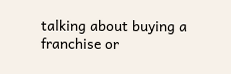talking about buying a franchise or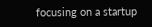focusing on a startup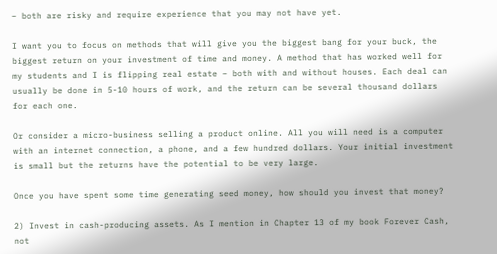– both are risky and require experience that you may not have yet.

I want you to focus on methods that will give you the biggest bang for your buck, the biggest return on your investment of time and money. A method that has worked well for my students and I is flipping real estate – both with and without houses. Each deal can usually be done in 5-10 hours of work, and the return can be several thousand dollars for each one.

Or consider a micro-business selling a product online. All you will need is a computer with an internet connection, a phone, and a few hundred dollars. Your initial investment is small but the returns have the potential to be very large.

Once you have spent some time generating seed money, how should you invest that money?

2) Invest in cash-producing assets. As I mention in Chapter 13 of my book Forever Cash, not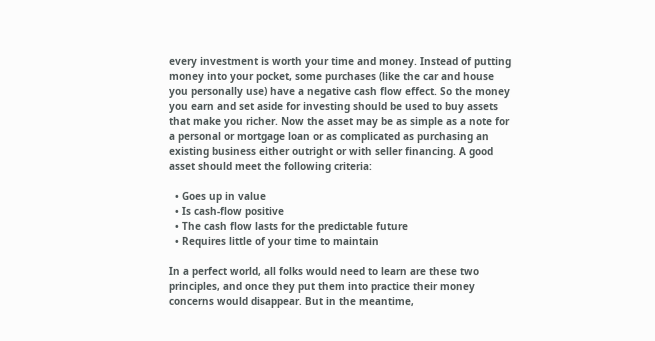every investment is worth your time and money. Instead of putting money into your pocket, some purchases (like the car and house you personally use) have a negative cash flow effect. So the money you earn and set aside for investing should be used to buy assets that make you richer. Now the asset may be as simple as a note for a personal or mortgage loan or as complicated as purchasing an existing business either outright or with seller financing. A good asset should meet the following criteria:

  • Goes up in value
  • Is cash-flow positive
  • The cash flow lasts for the predictable future
  • Requires little of your time to maintain

In a perfect world, all folks would need to learn are these two principles, and once they put them into practice their money concerns would disappear. But in the meantime,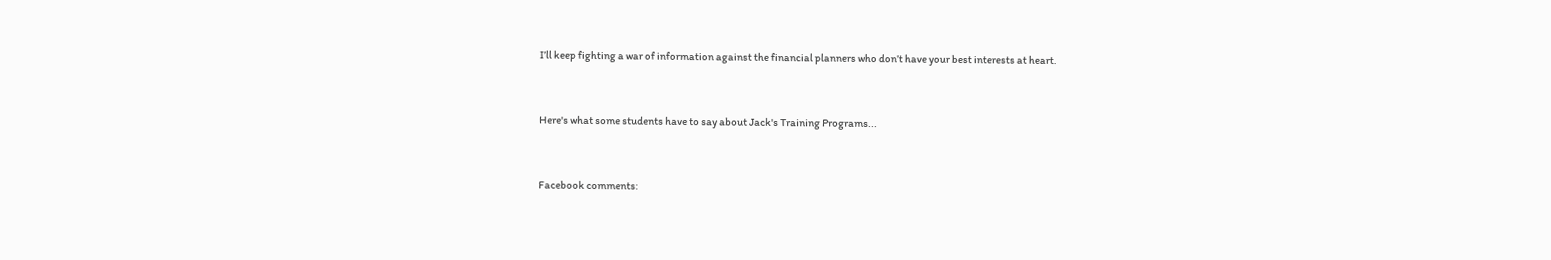I’ll keep fighting a war of information against the financial planners who don’t have your best interests at heart.


Here's what some students have to say about Jack's Training Programs...


Facebook comments: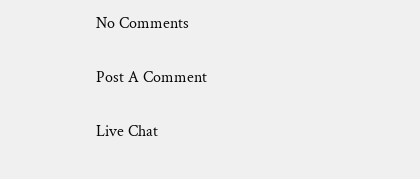No Comments

Post A Comment

Live Chat